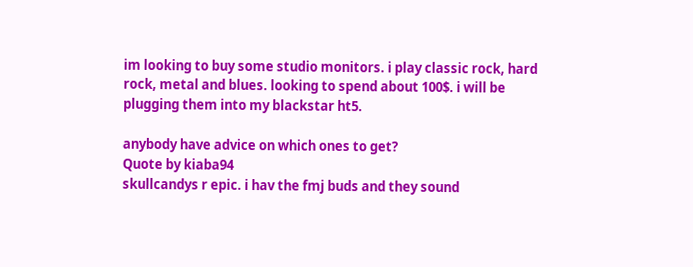im looking to buy some studio monitors. i play classic rock, hard rock, metal and blues. looking to spend about 100$. i will be plugging them into my blackstar ht5.

anybody have advice on which ones to get?
Quote by kiaba94
skullcandys r epic. i hav the fmj buds and they sound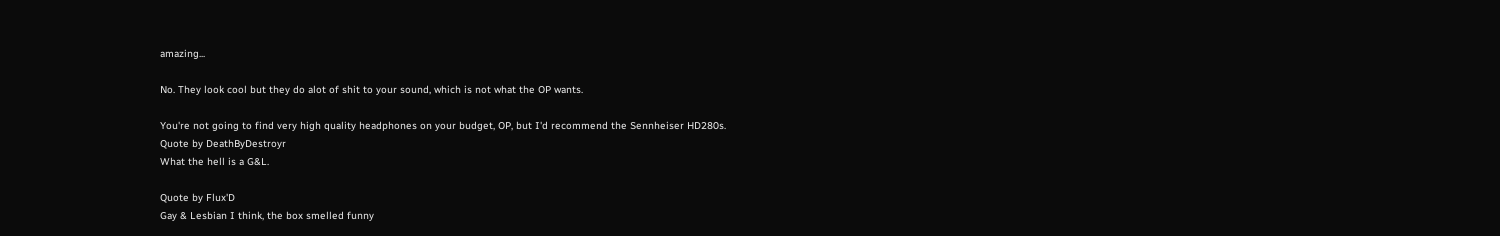amazing...

No. They look cool but they do alot of shit to your sound, which is not what the OP wants.

You're not going to find very high quality headphones on your budget, OP, but I'd recommend the Sennheiser HD280s.
Quote by DeathByDestroyr
What the hell is a G&L.

Quote by Flux'D
Gay & Lesbian I think, the box smelled funny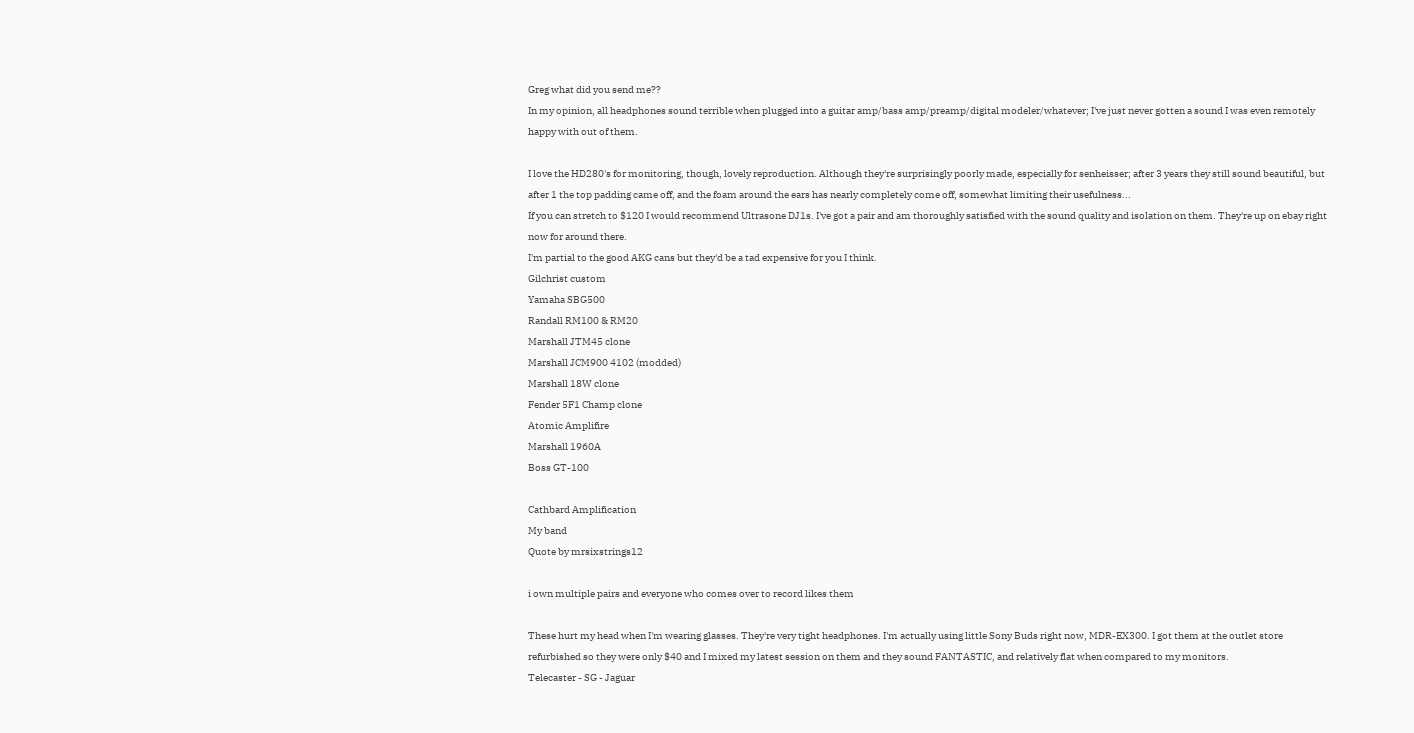Greg what did you send me??
In my opinion, all headphones sound terrible when plugged into a guitar amp/bass amp/preamp/digital modeler/whatever; I've just never gotten a sound I was even remotely happy with out of them.

I love the HD280's for monitoring, though, lovely reproduction. Although they're surprisingly poorly made, especially for senheisser; after 3 years they still sound beautiful, but after 1 the top padding came off, and the foam around the ears has nearly completely come off, somewhat limiting their usefulness...
If you can stretch to $120 I would recommend Ultrasone DJ1s. I've got a pair and am thoroughly satisfied with the sound quality and isolation on them. They're up on ebay right now for around there.
I'm partial to the good AKG cans but they'd be a tad expensive for you I think.
Gilchrist custom
Yamaha SBG500
Randall RM100 & RM20
Marshall JTM45 clone
Marshall JCM900 4102 (modded)
Marshall 18W clone
Fender 5F1 Champ clone
Atomic Amplifire
Marshall 1960A
Boss GT-100

Cathbard Amplification
My band
Quote by mrsixstrings12

i own multiple pairs and everyone who comes over to record likes them

These hurt my head when I'm wearing glasses. They're very tight headphones. I'm actually using little Sony Buds right now, MDR-EX300. I got them at the outlet store refurbished so they were only $40 and I mixed my latest session on them and they sound FANTASTIC, and relatively flat when compared to my monitors.
Telecaster - SG - Jaguar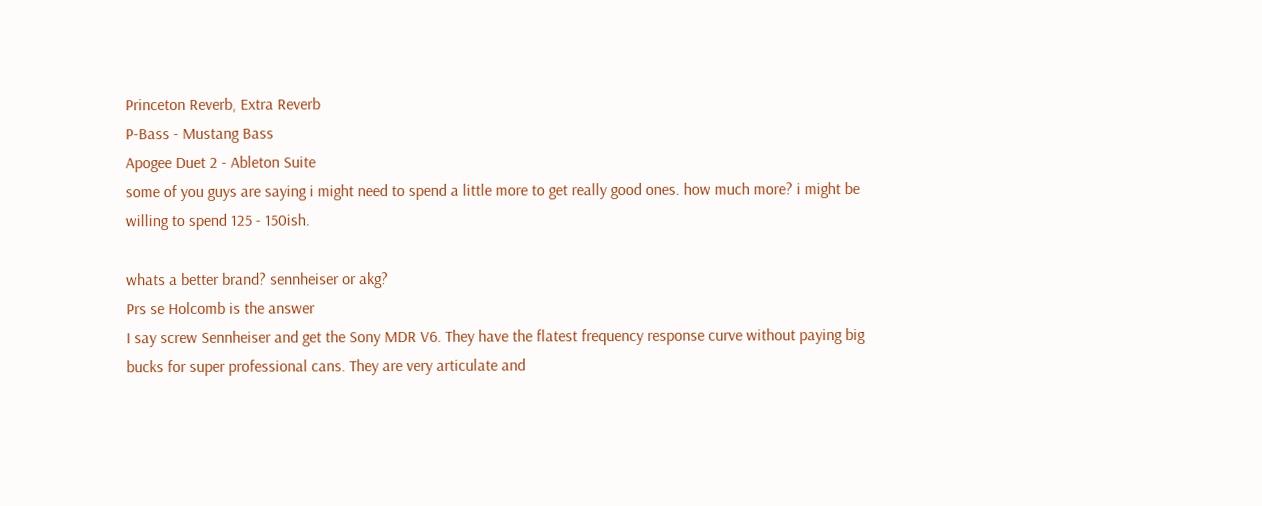Princeton Reverb, Extra Reverb
P-Bass - Mustang Bass
Apogee Duet 2 - Ableton Suite
some of you guys are saying i might need to spend a little more to get really good ones. how much more? i might be willing to spend 125 - 150ish.

whats a better brand? sennheiser or akg?
Prs se Holcomb is the answer
I say screw Sennheiser and get the Sony MDR V6. They have the flatest frequency response curve without paying big bucks for super professional cans. They are very articulate and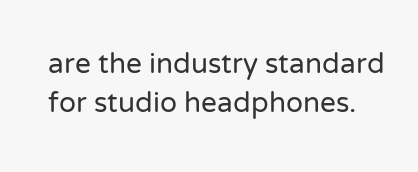are the industry standard for studio headphones.